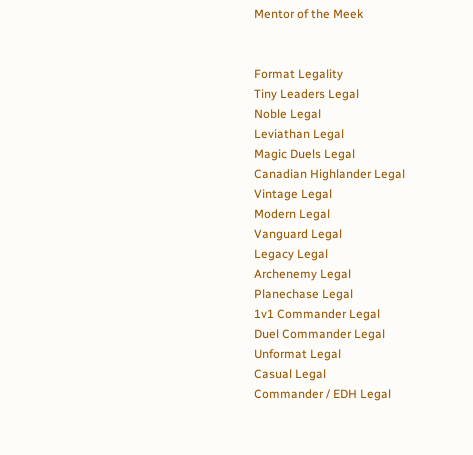Mentor of the Meek


Format Legality
Tiny Leaders Legal
Noble Legal
Leviathan Legal
Magic Duels Legal
Canadian Highlander Legal
Vintage Legal
Modern Legal
Vanguard Legal
Legacy Legal
Archenemy Legal
Planechase Legal
1v1 Commander Legal
Duel Commander Legal
Unformat Legal
Casual Legal
Commander / EDH Legal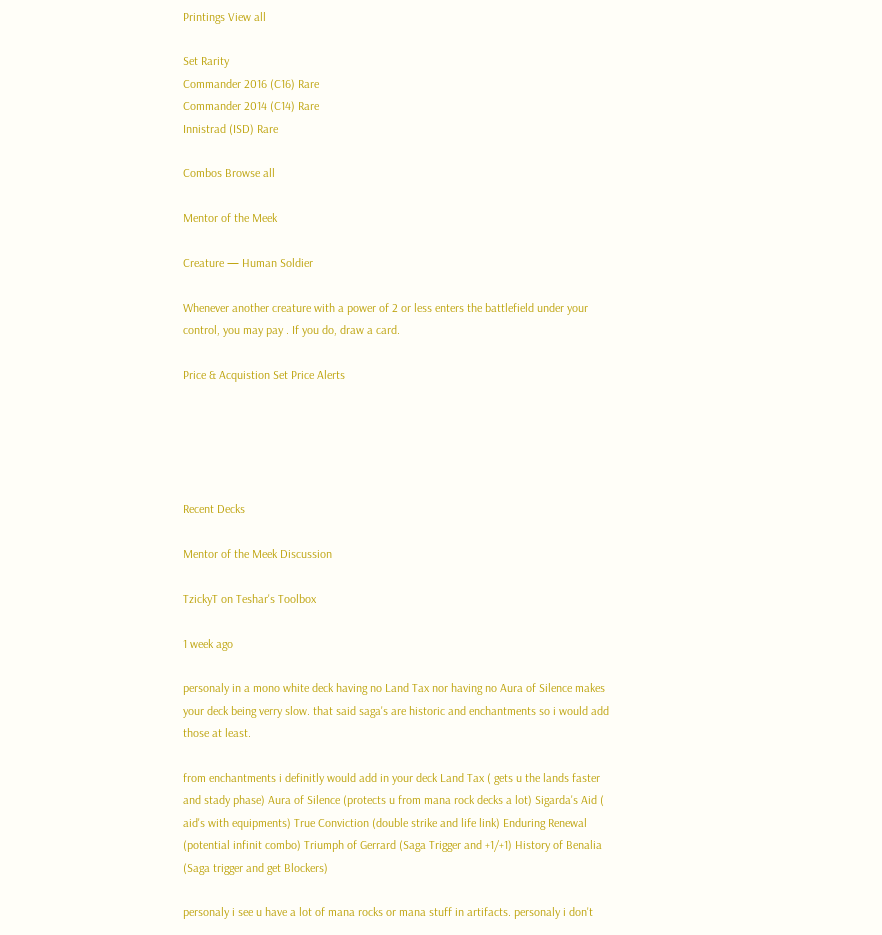Printings View all

Set Rarity
Commander 2016 (C16) Rare
Commander 2014 (C14) Rare
Innistrad (ISD) Rare

Combos Browse all

Mentor of the Meek

Creature — Human Soldier

Whenever another creature with a power of 2 or less enters the battlefield under your control, you may pay . If you do, draw a card.

Price & Acquistion Set Price Alerts





Recent Decks

Mentor of the Meek Discussion

TzickyT on Teshar's Toolbox

1 week ago

personaly in a mono white deck having no Land Tax nor having no Aura of Silence makes your deck being verry slow. that said saga's are historic and enchantments so i would add those at least.

from enchantments i definitly would add in your deck Land Tax ( gets u the lands faster and stady phase) Aura of Silence (protects u from mana rock decks a lot) Sigarda's Aid ( aid's with equipments) True Conviction (double strike and life link) Enduring Renewal (potential infinit combo) Triumph of Gerrard (Saga Trigger and +1/+1) History of Benalia (Saga trigger and get Blockers)

personaly i see u have a lot of mana rocks or mana stuff in artifacts. personaly i don't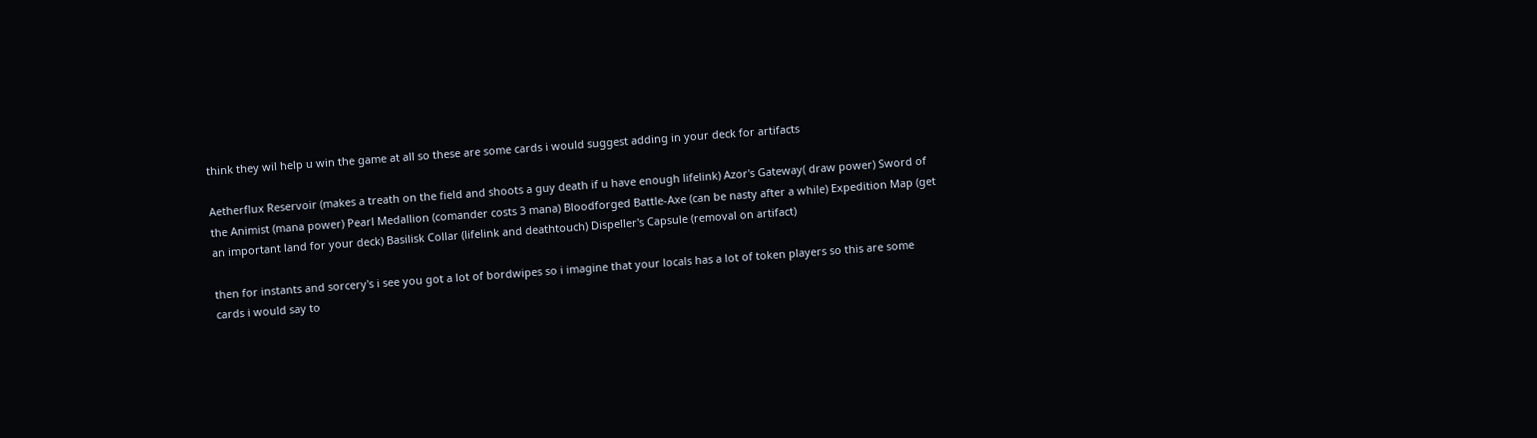think they wil help u win the game at all so these are some cards i would suggest adding in your deck for artifacts

Aetherflux Reservoir (makes a treath on the field and shoots a guy death if u have enough lifelink) Azor's Gateway( draw power) Sword of the Animist (mana power) Pearl Medallion (comander costs 3 mana) Bloodforged Battle-Axe (can be nasty after a while) Expedition Map (get an important land for your deck) Basilisk Collar (lifelink and deathtouch) Dispeller's Capsule (removal on artifact)

then for instants and sorcery's i see you got a lot of bordwipes so i imagine that your locals has a lot of token players so this are some cards i would say to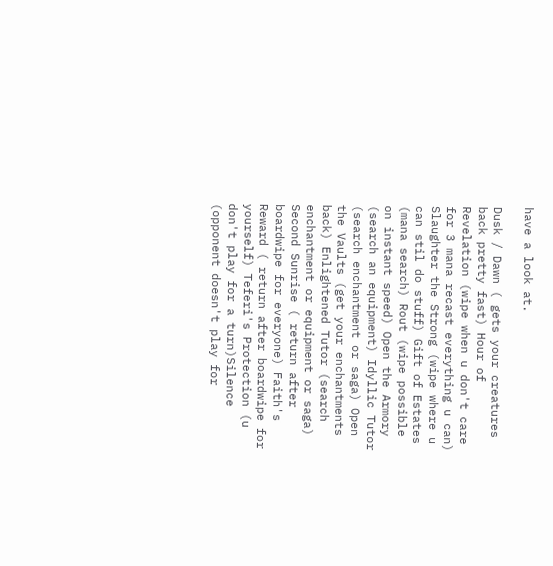have a look at.

Dusk / Dawn ( gets your creatures back pretty fast) Hour of Revelation (wipe when u don't care for 3 mana recast everything u can) Slaughter the Strong (wipe where u can stil do stuff) Gift of Estates (mana search) Rout (wipe possible on instant speed) Open the Armory (search an equipment) Idyllic Tutor (search enchantment or saga) Open the Vaults (get your enchantments back) Enlightened Tutor (search enchantment or equipment or saga) Second Sunrise ( return after boardwipe for everyone) Faith's Reward ( return after boardwipe for yourself) Teferi's Protection (u don't play for a turn)Silence (opponent doesn't play for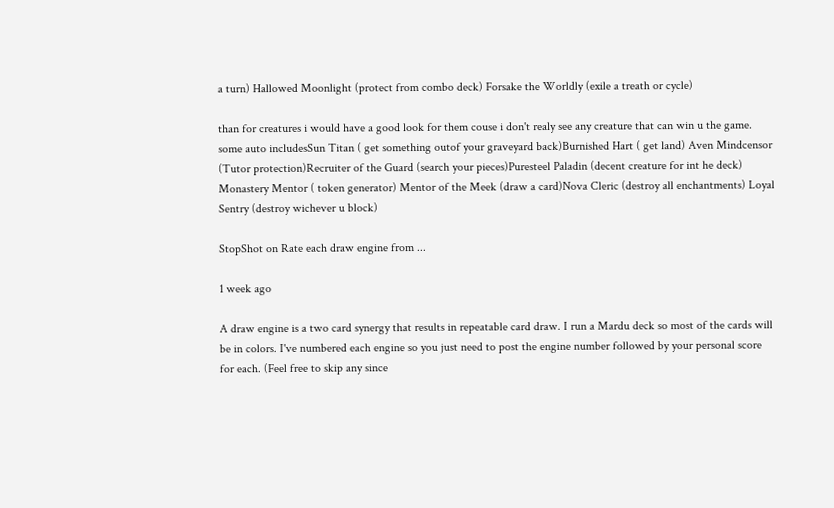a turn) Hallowed Moonlight (protect from combo deck) Forsake the Worldly (exile a treath or cycle)

than for creatures i would have a good look for them couse i don't realy see any creature that can win u the game. some auto includesSun Titan ( get something outof your graveyard back)Burnished Hart ( get land) Aven Mindcensor (Tutor protection)Recruiter of the Guard (search your pieces)Puresteel Paladin (decent creature for int he deck) Monastery Mentor ( token generator) Mentor of the Meek (draw a card)Nova Cleric (destroy all enchantments) Loyal Sentry (destroy wichever u block)

StopShot on Rate each draw engine from ...

1 week ago

A draw engine is a two card synergy that results in repeatable card draw. I run a Mardu deck so most of the cards will be in colors. I've numbered each engine so you just need to post the engine number followed by your personal score for each. (Feel free to skip any since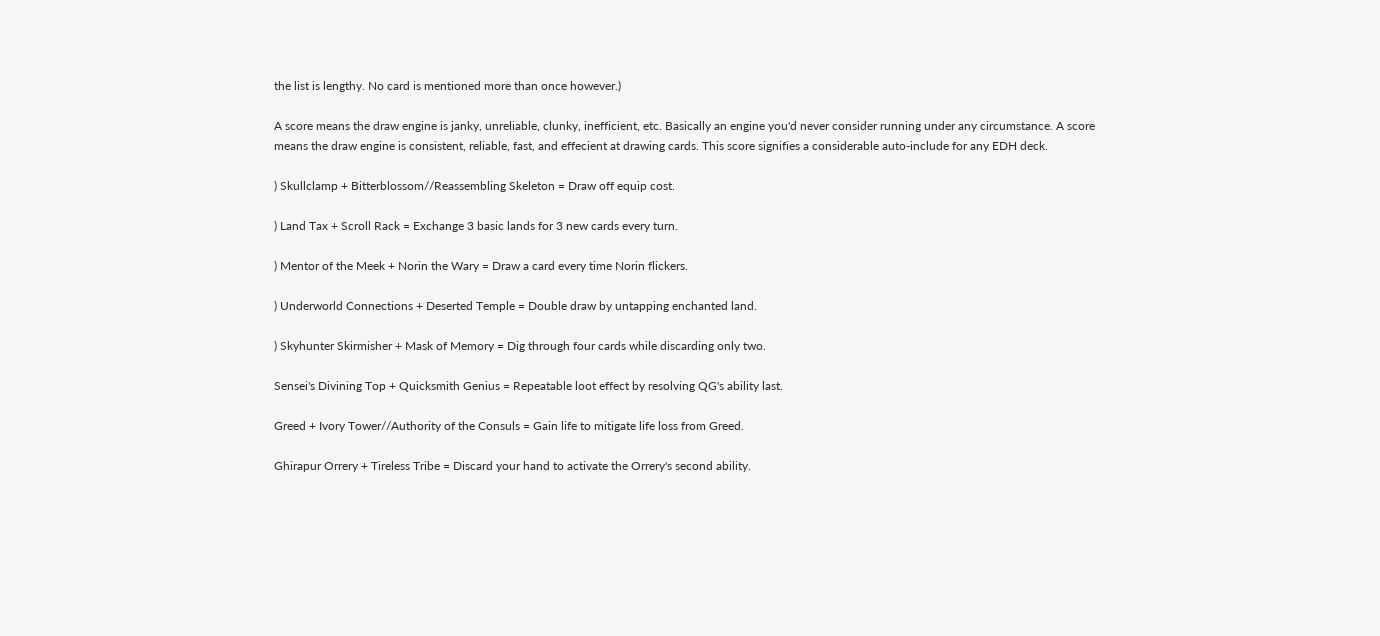the list is lengthy. No card is mentioned more than once however.)

A score means the draw engine is janky, unreliable, clunky, inefficient, etc. Basically an engine you'd never consider running under any circumstance. A score means the draw engine is consistent, reliable, fast, and effecient at drawing cards. This score signifies a considerable auto-include for any EDH deck.

) Skullclamp + Bitterblossom//Reassembling Skeleton = Draw off equip cost.

) Land Tax + Scroll Rack = Exchange 3 basic lands for 3 new cards every turn.

) Mentor of the Meek + Norin the Wary = Draw a card every time Norin flickers.

) Underworld Connections + Deserted Temple = Double draw by untapping enchanted land.

) Skyhunter Skirmisher + Mask of Memory = Dig through four cards while discarding only two.

Sensei's Divining Top + Quicksmith Genius = Repeatable loot effect by resolving QG's ability last.

Greed + Ivory Tower//Authority of the Consuls = Gain life to mitigate life loss from Greed.

Ghirapur Orrery + Tireless Tribe = Discard your hand to activate the Orrery's second ability.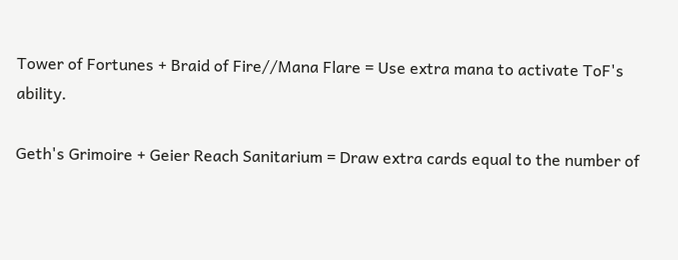Tower of Fortunes + Braid of Fire//Mana Flare = Use extra mana to activate ToF's ability.

Geth's Grimoire + Geier Reach Sanitarium = Draw extra cards equal to the number of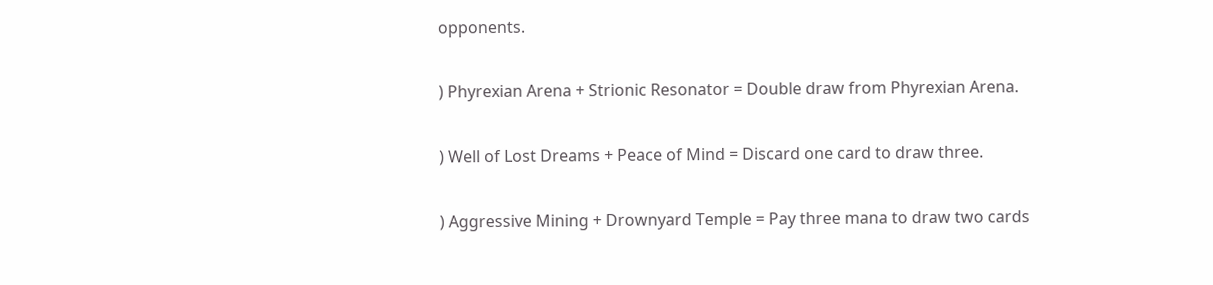opponents.

) Phyrexian Arena + Strionic Resonator = Double draw from Phyrexian Arena.

) Well of Lost Dreams + Peace of Mind = Discard one card to draw three.

) Aggressive Mining + Drownyard Temple = Pay three mana to draw two cards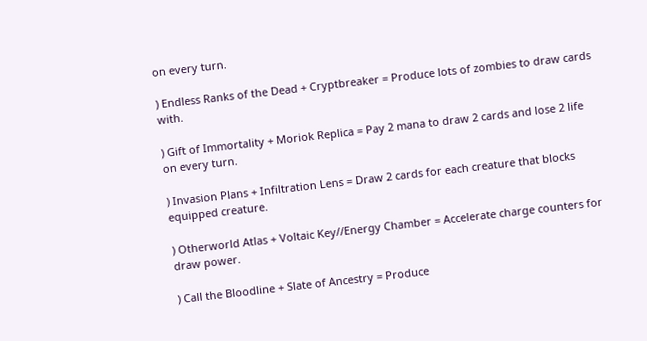on every turn.

) Endless Ranks of the Dead + Cryptbreaker = Produce lots of zombies to draw cards with.

) Gift of Immortality + Moriok Replica = Pay 2 mana to draw 2 cards and lose 2 life on every turn.

) Invasion Plans + Infiltration Lens = Draw 2 cards for each creature that blocks equipped creature.

) Otherworld Atlas + Voltaic Key//Energy Chamber = Accelerate charge counters for draw power.

) Call the Bloodline + Slate of Ancestry = Produce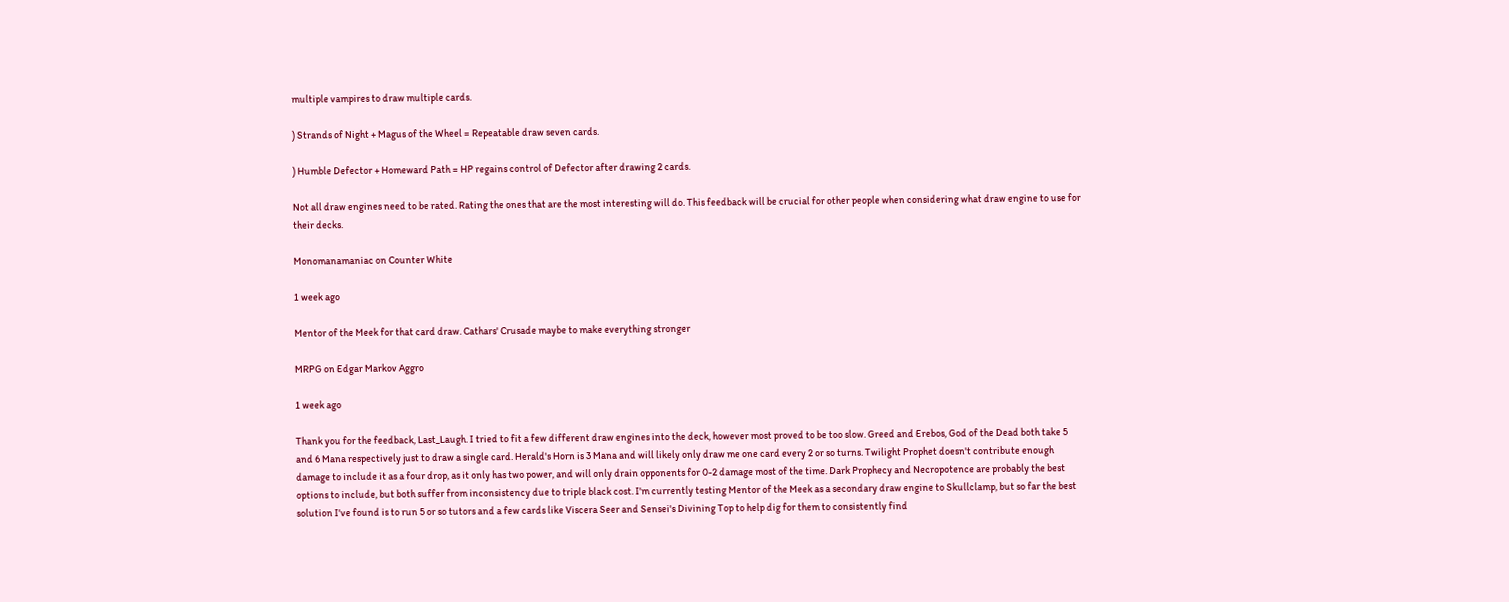multiple vampires to draw multiple cards.

) Strands of Night + Magus of the Wheel = Repeatable draw seven cards.

) Humble Defector + Homeward Path = HP regains control of Defector after drawing 2 cards.

Not all draw engines need to be rated. Rating the ones that are the most interesting will do. This feedback will be crucial for other people when considering what draw engine to use for their decks.

Monomanamaniac on Counter White

1 week ago

Mentor of the Meek for that card draw. Cathars' Crusade maybe to make everything stronger

MRPG on Edgar Markov Aggro

1 week ago

Thank you for the feedback, Last_Laugh. I tried to fit a few different draw engines into the deck, however most proved to be too slow. Greed and Erebos, God of the Dead both take 5 and 6 Mana respectively just to draw a single card. Herald's Horn is 3 Mana and will likely only draw me one card every 2 or so turns. Twilight Prophet doesn't contribute enough damage to include it as a four drop, as it only has two power, and will only drain opponents for 0-2 damage most of the time. Dark Prophecy and Necropotence are probably the best options to include, but both suffer from inconsistency due to triple black cost. I'm currently testing Mentor of the Meek as a secondary draw engine to Skullclamp, but so far the best solution I've found is to run 5 or so tutors and a few cards like Viscera Seer and Sensei's Divining Top to help dig for them to consistently find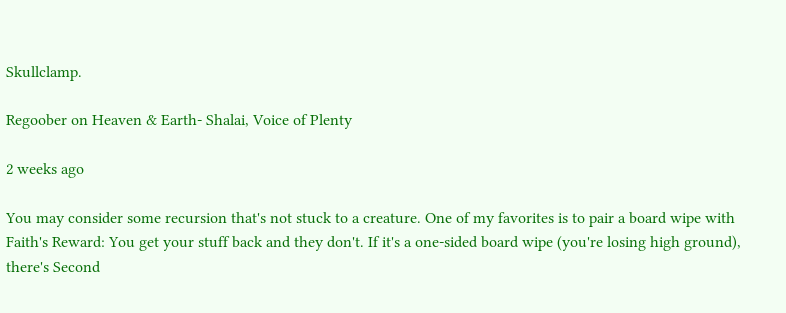Skullclamp.

Regoober on Heaven & Earth- Shalai, Voice of Plenty

2 weeks ago

You may consider some recursion that's not stuck to a creature. One of my favorites is to pair a board wipe with Faith's Reward: You get your stuff back and they don't. If it's a one-sided board wipe (you're losing high ground), there's Second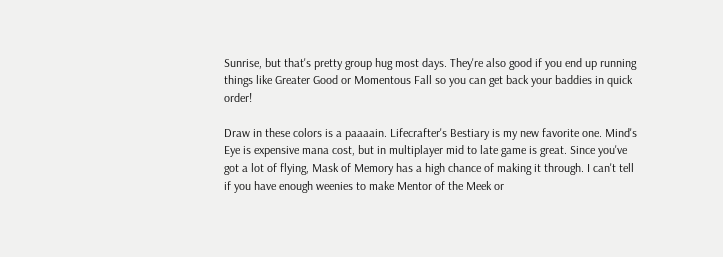Sunrise, but that's pretty group hug most days. They're also good if you end up running things like Greater Good or Momentous Fall so you can get back your baddies in quick order!

Draw in these colors is a paaaain. Lifecrafter's Bestiary is my new favorite one. Mind's Eye is expensive mana cost, but in multiplayer mid to late game is great. Since you've got a lot of flying, Mask of Memory has a high chance of making it through. I can't tell if you have enough weenies to make Mentor of the Meek or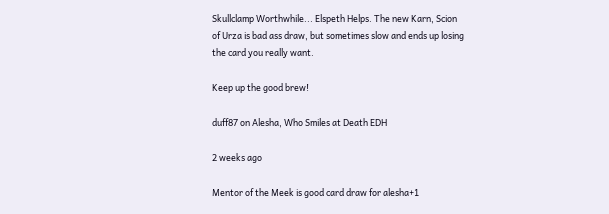Skullclamp Worthwhile... Elspeth Helps. The new Karn, Scion of Urza is bad ass draw, but sometimes slow and ends up losing the card you really want.

Keep up the good brew!

duff87 on Alesha, Who Smiles at Death EDH

2 weeks ago

Mentor of the Meek is good card draw for alesha+1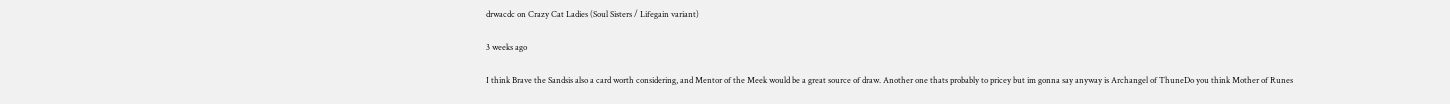drwacdc on Crazy Cat Ladies (Soul Sisters / Lifegain variant)

3 weeks ago

I think Brave the Sandsis also a card worth considering, and Mentor of the Meek would be a great source of draw. Another one thats probably to pricey but im gonna say anyway is Archangel of ThuneDo you think Mother of Runes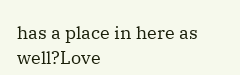has a place in here as well?Love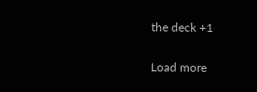the deck +1

Load more